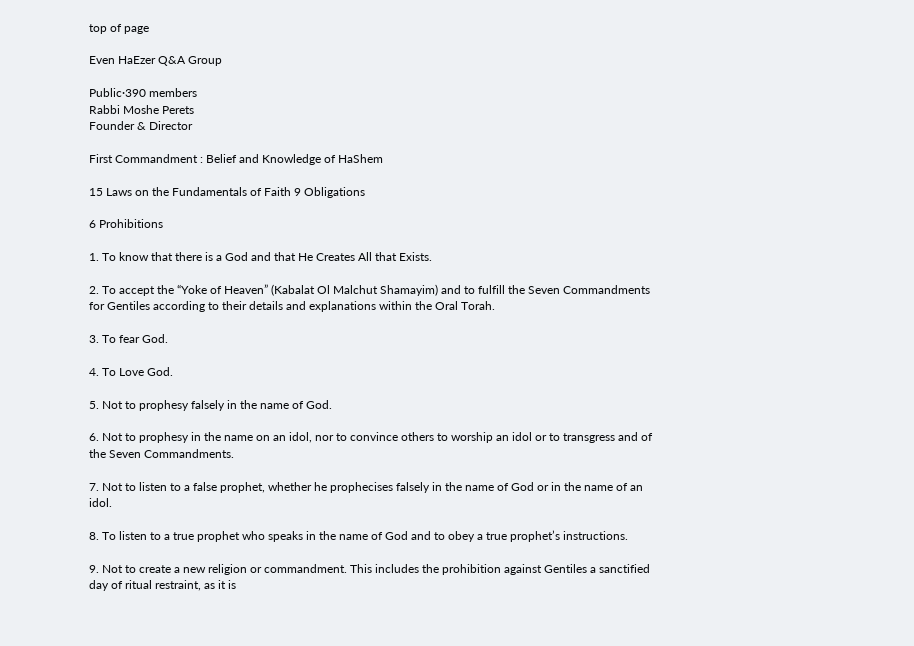top of page

Even HaEzer Q&A Group

Public·390 members
Rabbi Moshe Perets
Founder & Director

First Commandment : Belief and Knowledge of HaShem

15 Laws on the Fundamentals of Faith 9 Obligations

6 Prohibitions

1. To know that there is a God and that He Creates All that Exists.

2. To accept the “Yoke of Heaven” (Kabalat Ol Malchut Shamayim) and to fulfill the Seven Commandments for Gentiles according to their details and explanations within the Oral Torah.

3. To fear God.

4. To Love God.

5. Not to prophesy falsely in the name of God.

6. Not to prophesy in the name on an idol, nor to convince others to worship an idol or to transgress and of the Seven Commandments.

7. Not to listen to a false prophet, whether he prophecises falsely in the name of God or in the name of an idol.

8. To listen to a true prophet who speaks in the name of God and to obey a true prophet’s instructions.

9. Not to create a new religion or commandment. This includes the prohibition against Gentiles a sanctified day of ritual restraint, as it is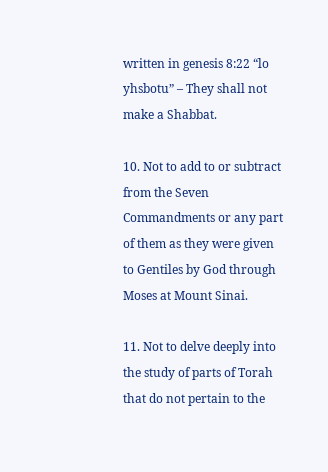written in genesis 8:22 “lo yhsbotu” – They shall not make a Shabbat.

10. Not to add to or subtract from the Seven Commandments or any part of them as they were given to Gentiles by God through Moses at Mount Sinai.

11. Not to delve deeply into the study of parts of Torah that do not pertain to the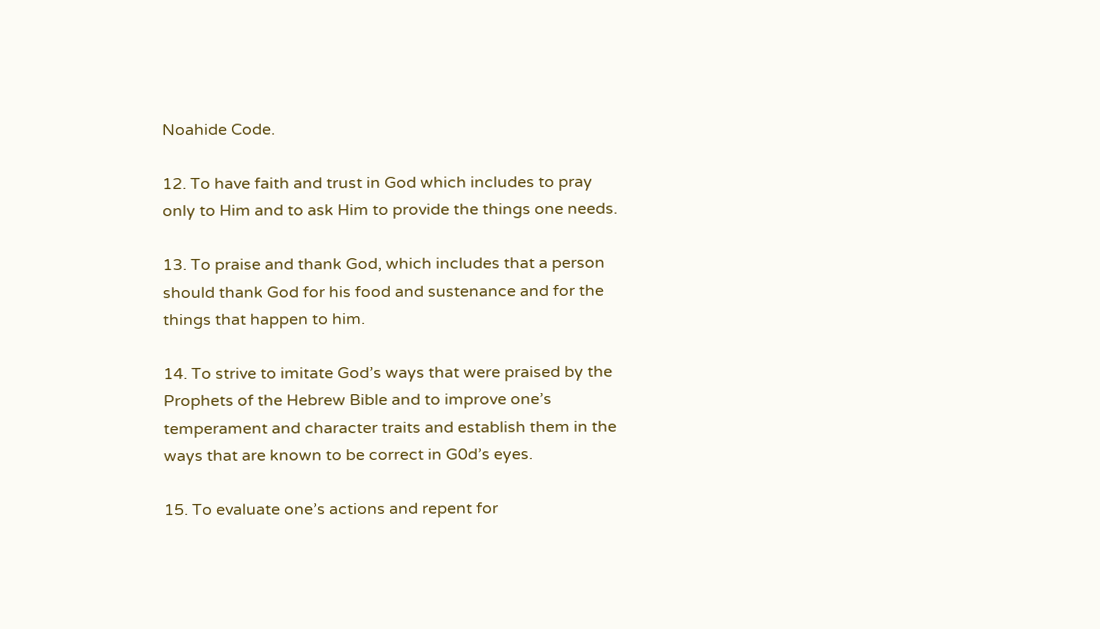Noahide Code.

12. To have faith and trust in God which includes to pray only to Him and to ask Him to provide the things one needs.

13. To praise and thank God, which includes that a person should thank God for his food and sustenance and for the things that happen to him.

14. To strive to imitate God’s ways that were praised by the Prophets of the Hebrew Bible and to improve one’s temperament and character traits and establish them in the ways that are known to be correct in G0d’s eyes.

15. To evaluate one’s actions and repent for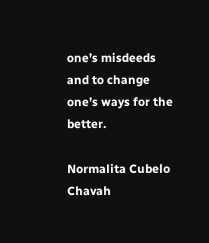one’s misdeeds and to change one’s ways for the better.

Normalita Cubelo
Chavah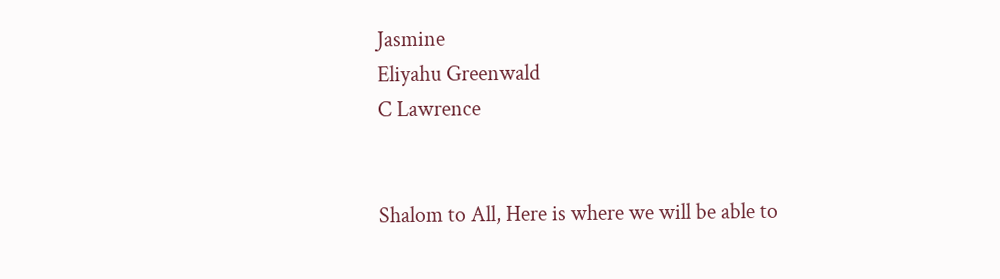Jasmine
Eliyahu Greenwald
C Lawrence


Shalom to All, Here is where we will be able to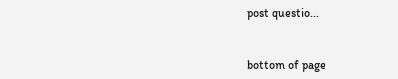post questio...


bottom of page